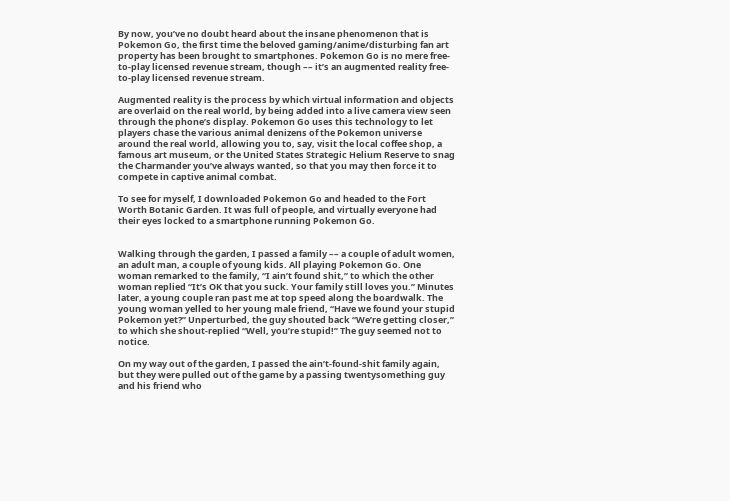By now, you’ve no doubt heard about the insane phenomenon that is Pokemon Go, the first time the beloved gaming/anime/disturbing fan art property has been brought to smartphones. Pokemon Go is no mere free-to-play licensed revenue stream, though –– it’s an augmented reality free-to-play licensed revenue stream.

Augmented reality is the process by which virtual information and objects are overlaid on the real world, by being added into a live camera view seen through the phone’s display. Pokemon Go uses this technology to let players chase the various animal denizens of the Pokemon universe around the real world, allowing you to, say, visit the local coffee shop, a famous art museum, or the United States Strategic Helium Reserve to snag the Charmander you’ve always wanted, so that you may then force it to compete in captive animal combat.

To see for myself, I downloaded Pokemon Go and headed to the Fort Worth Botanic Garden. It was full of people, and virtually everyone had their eyes locked to a smartphone running Pokemon Go.


Walking through the garden, I passed a family –– a couple of adult women, an adult man, a couple of young kids. All playing Pokemon Go. One woman remarked to the family, “I ain’t found shit,” to which the other woman replied “It’s OK that you suck. Your family still loves you.” Minutes later, a young couple ran past me at top speed along the boardwalk. The young woman yelled to her young male friend, “Have we found your stupid Pokemon yet?” Unperturbed, the guy shouted back “We’re getting closer,” to which she shout-replied “Well, you’re stupid!” The guy seemed not to notice.

On my way out of the garden, I passed the ain’t-found-shit family again, but they were pulled out of the game by a passing twentysomething guy and his friend who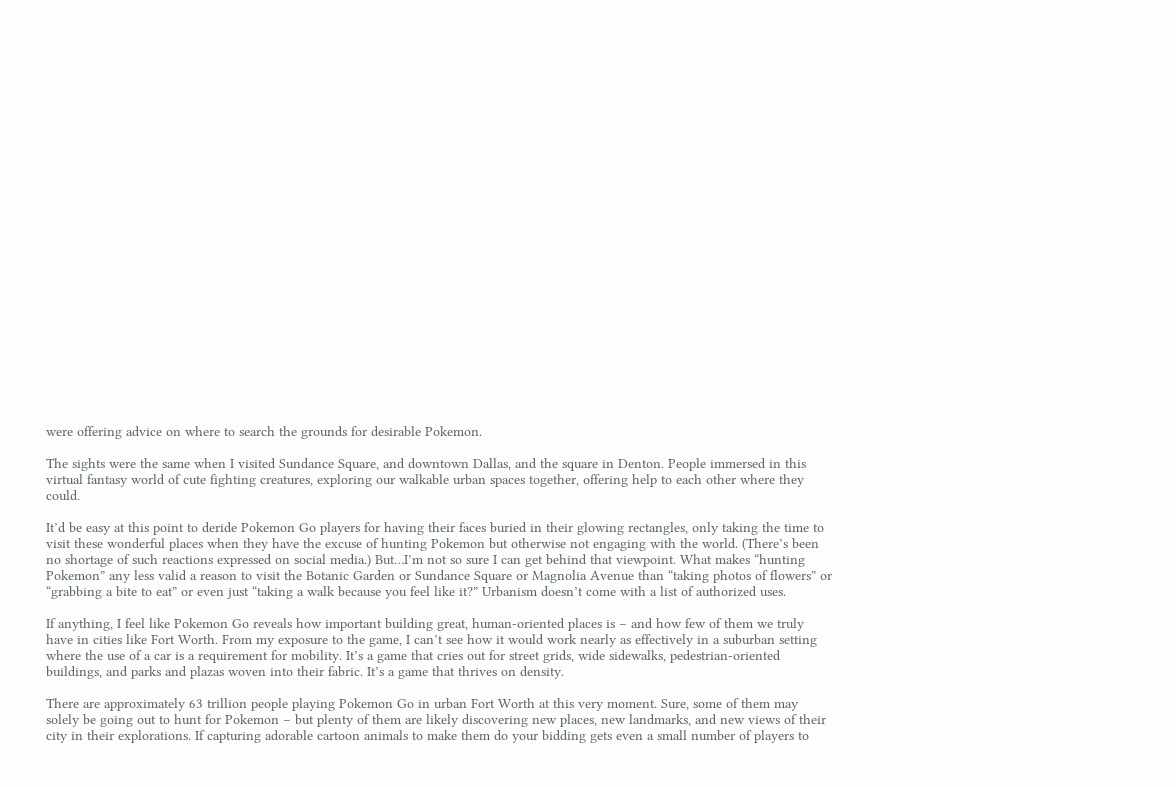were offering advice on where to search the grounds for desirable Pokemon.

The sights were the same when I visited Sundance Square, and downtown Dallas, and the square in Denton. People immersed in this virtual fantasy world of cute fighting creatures, exploring our walkable urban spaces together, offering help to each other where they could.

It’d be easy at this point to deride Pokemon Go players for having their faces buried in their glowing rectangles, only taking the time to visit these wonderful places when they have the excuse of hunting Pokemon but otherwise not engaging with the world. (There’s been no shortage of such reactions expressed on social media.) But…I’m not so sure I can get behind that viewpoint. What makes “hunting Pokemon” any less valid a reason to visit the Botanic Garden or Sundance Square or Magnolia Avenue than “taking photos of flowers” or “grabbing a bite to eat” or even just “taking a walk because you feel like it?” Urbanism doesn’t come with a list of authorized uses.

If anything, I feel like Pokemon Go reveals how important building great, human-oriented places is – and how few of them we truly have in cities like Fort Worth. From my exposure to the game, I can’t see how it would work nearly as effectively in a suburban setting where the use of a car is a requirement for mobility. It’s a game that cries out for street grids, wide sidewalks, pedestrian-oriented buildings, and parks and plazas woven into their fabric. It’s a game that thrives on density.

There are approximately 63 trillion people playing Pokemon Go in urban Fort Worth at this very moment. Sure, some of them may solely be going out to hunt for Pokemon – but plenty of them are likely discovering new places, new landmarks, and new views of their city in their explorations. If capturing adorable cartoon animals to make them do your bidding gets even a small number of players to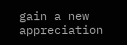gain a new appreciation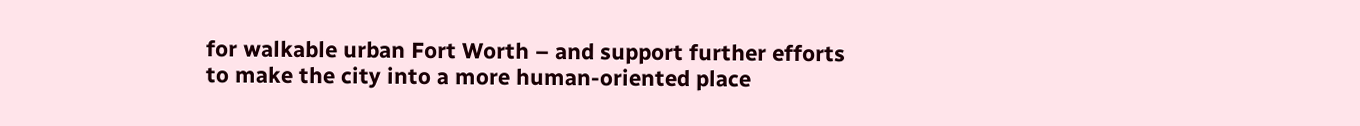for walkable urban Fort Worth – and support further efforts to make the city into a more human-oriented place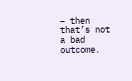– then that’s not a bad outcome.